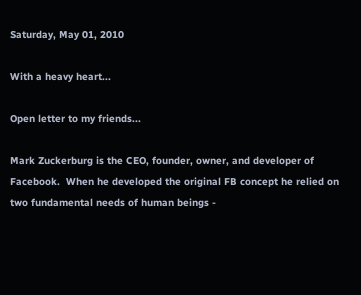Saturday, May 01, 2010

With a heavy heart...

Open letter to my friends...

Mark Zuckerburg is the CEO, founder, owner, and developer of Facebook.  When he developed the original FB concept he relied on two fundamental needs of human beings -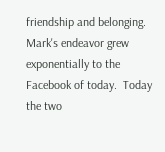friendship and belonging.  Mark's endeavor grew exponentially to the Facebook of today.  Today the two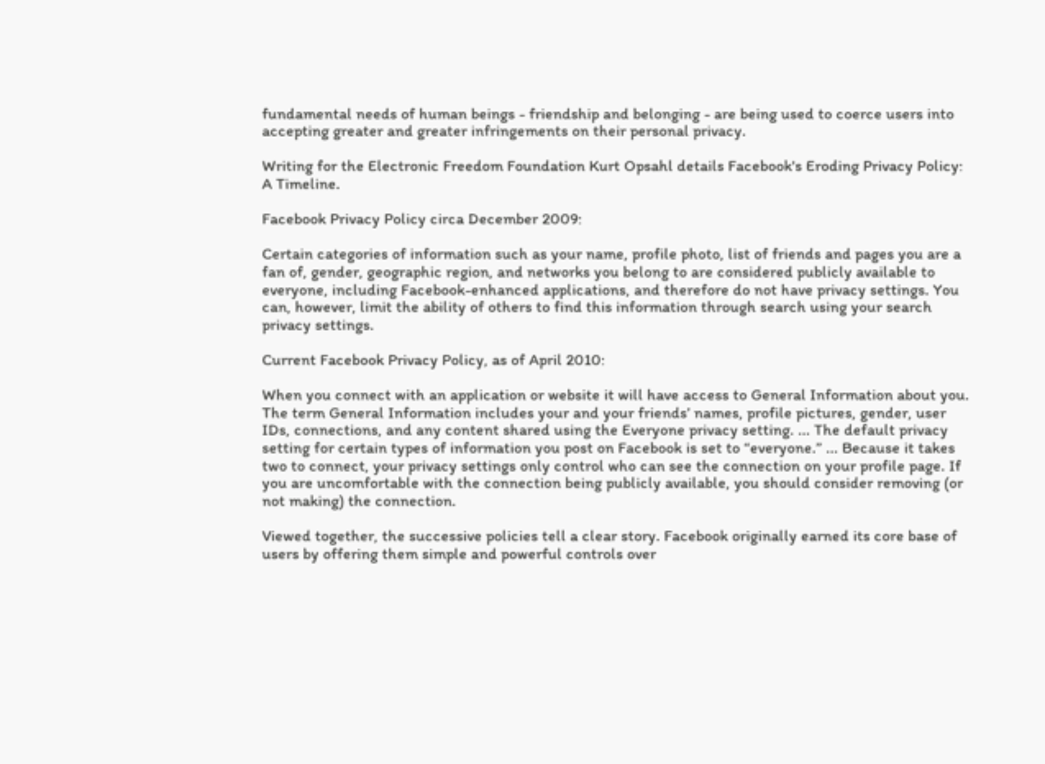fundamental needs of human beings - friendship and belonging - are being used to coerce users into accepting greater and greater infringements on their personal privacy.

Writing for the Electronic Freedom Foundation Kurt Opsahl details Facebook's Eroding Privacy Policy: A Timeline.

Facebook Privacy Policy circa December 2009:

Certain categories of information such as your name, profile photo, list of friends and pages you are a fan of, gender, geographic region, and networks you belong to are considered publicly available to everyone, including Facebook-enhanced applications, and therefore do not have privacy settings. You can, however, limit the ability of others to find this information through search using your search privacy settings.

Current Facebook Privacy Policy, as of April 2010:

When you connect with an application or website it will have access to General Information about you. The term General Information includes your and your friends’ names, profile pictures, gender, user IDs, connections, and any content shared using the Everyone privacy setting. ... The default privacy setting for certain types of information you post on Facebook is set to “everyone.” ... Because it takes two to connect, your privacy settings only control who can see the connection on your profile page. If you are uncomfortable with the connection being publicly available, you should consider removing (or not making) the connection.

Viewed together, the successive policies tell a clear story. Facebook originally earned its core base of users by offering them simple and powerful controls over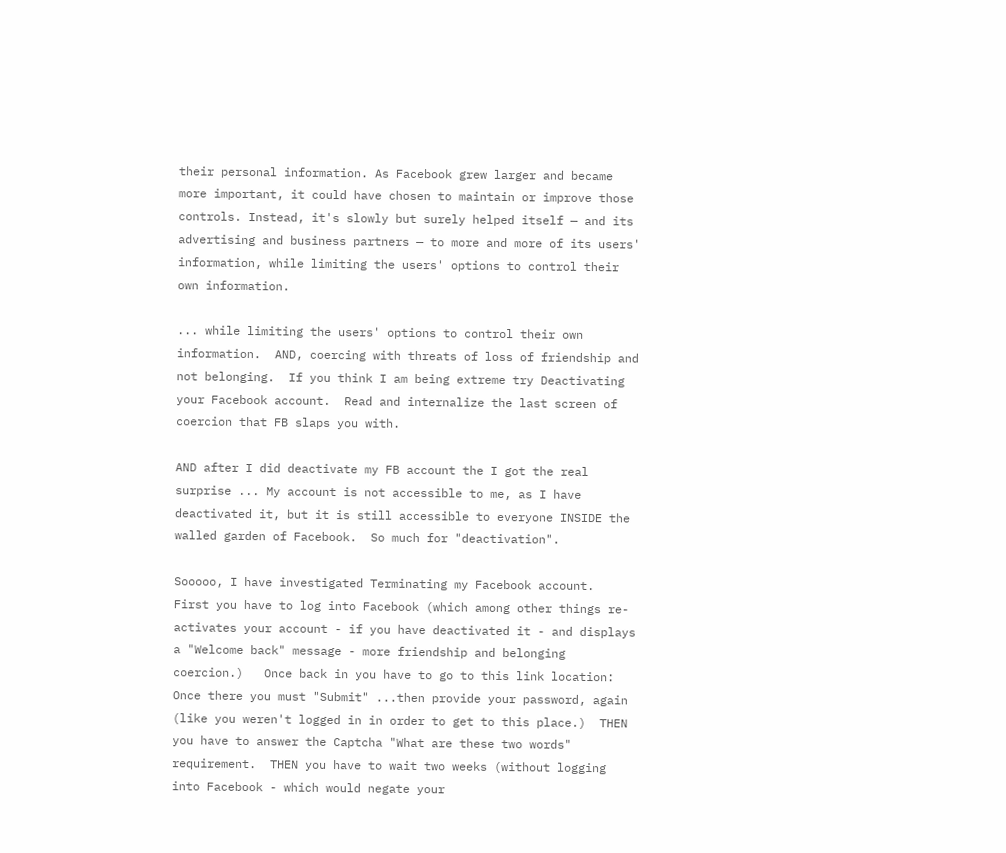their personal information. As Facebook grew larger and became more important, it could have chosen to maintain or improve those controls. Instead, it's slowly but surely helped itself — and its advertising and business partners — to more and more of its users' information, while limiting the users' options to control their own information.

... while limiting the users' options to control their own information.  AND, coercing with threats of loss of friendship and not belonging.  If you think I am being extreme try Deactivating your Facebook account.  Read and internalize the last screen of coercion that FB slaps you with.

AND after I did deactivate my FB account the I got the real surprise ... My account is not accessible to me, as I have deactivated it, but it is still accessible to everyone INSIDE the walled garden of Facebook.  So much for "deactivation".

Sooooo, I have investigated Terminating my Facebook account.  First you have to log into Facebook (which among other things re-activates your account - if you have deactivated it - and displays a "Welcome back" message - more friendship and belonging coercion.)   Once back in you have to go to this link location:   Once there you must "Submit" ...then provide your password, again (like you weren't logged in in order to get to this place.)  THEN you have to answer the Captcha "What are these two words" requirement.  THEN you have to wait two weeks (without logging into Facebook - which would negate your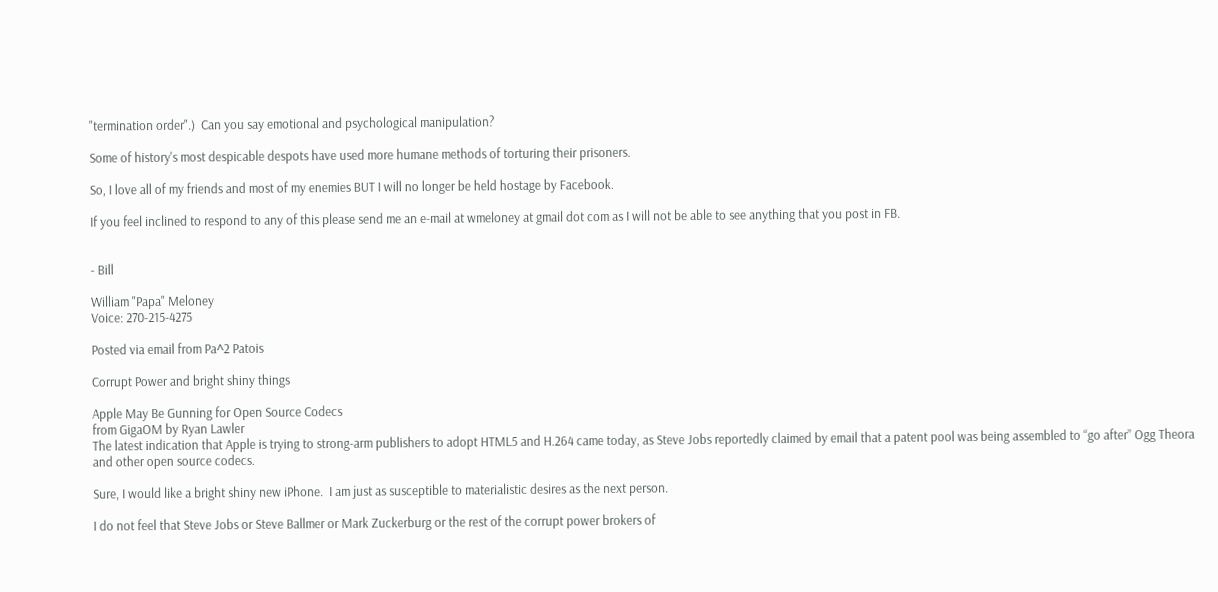"termination order".)  Can you say emotional and psychological manipulation?

Some of history's most despicable despots have used more humane methods of torturing their prisoners.

So, I love all of my friends and most of my enemies BUT I will no longer be held hostage by Facebook.

If you feel inclined to respond to any of this please send me an e-mail at wmeloney at gmail dot com as I will not be able to see anything that you post in FB.


- Bill

William "Papa" Meloney
Voice: 270-215-4275

Posted via email from Pa^2 Patois

Corrupt Power and bright shiny things

Apple May Be Gunning for Open Source Codecs
from GigaOM by Ryan Lawler
The latest indication that Apple is trying to strong-arm publishers to adopt HTML5 and H.264 came today, as Steve Jobs reportedly claimed by email that a patent pool was being assembled to “go after” Ogg Theora and other open source codecs.

Sure, I would like a bright shiny new iPhone.  I am just as susceptible to materialistic desires as the next person.

I do not feel that Steve Jobs or Steve Ballmer or Mark Zuckerburg or the rest of the corrupt power brokers of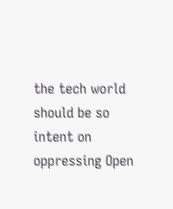the tech world should be so intent on oppressing Open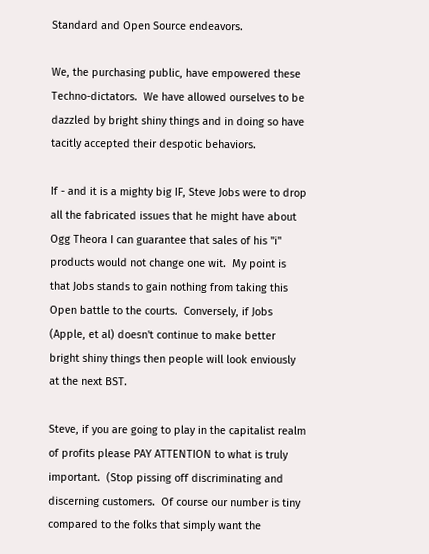Standard and Open Source endeavors.

We, the purchasing public, have empowered these Techno-dictators.  We have allowed ourselves to be dazzled by bright shiny things and in doing so have tacitly accepted their despotic behaviors.

If - and it is a mighty big IF, Steve Jobs were to drop all the fabricated issues that he might have about Ogg Theora I can guarantee that sales of his "i" products would not change one wit.  My point is that Jobs stands to gain nothing from taking this Open battle to the courts.  Conversely, if Jobs (Apple, et al) doesn't continue to make better bright shiny things then people will look enviously at the next BST.

Steve, if you are going to play in the capitalist realm of profits please PAY ATTENTION to what is truly important.  (Stop pissing off discriminating and discerning customers.  Of course our number is tiny compared to the folks that simply want the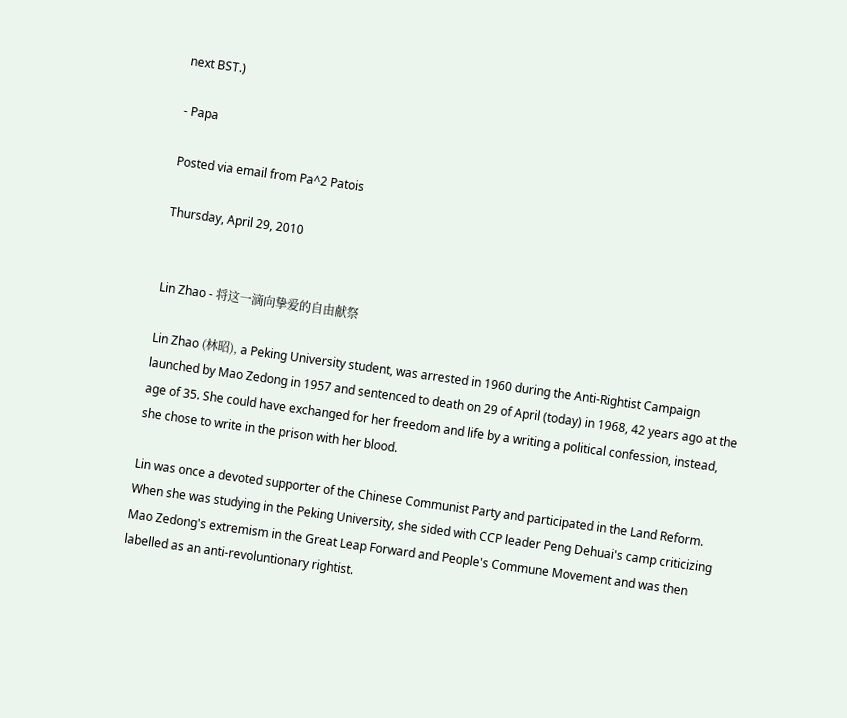next BST.)

- Papa

Posted via email from Pa^2 Patois

Thursday, April 29, 2010


Lin Zhao - 将这一滴向挚爱的自由献祭

Lin Zhao (林昭), a Peking University student, was arrested in 1960 during the Anti-Rightist Campaign launched by Mao Zedong in 1957 and sentenced to death on 29 of April (today) in 1968, 42 years ago at the age of 35. She could have exchanged for her freedom and life by a writing a political confession, instead, she chose to write in the prison with her blood.

Lin was once a devoted supporter of the Chinese Communist Party and participated in the Land Reform. When she was studying in the Peking University, she sided with CCP leader Peng Dehuai's camp criticizing Mao Zedong's extremism in the Great Leap Forward and People's Commune Movement and was then labelled as an anti-revoluntionary rightist.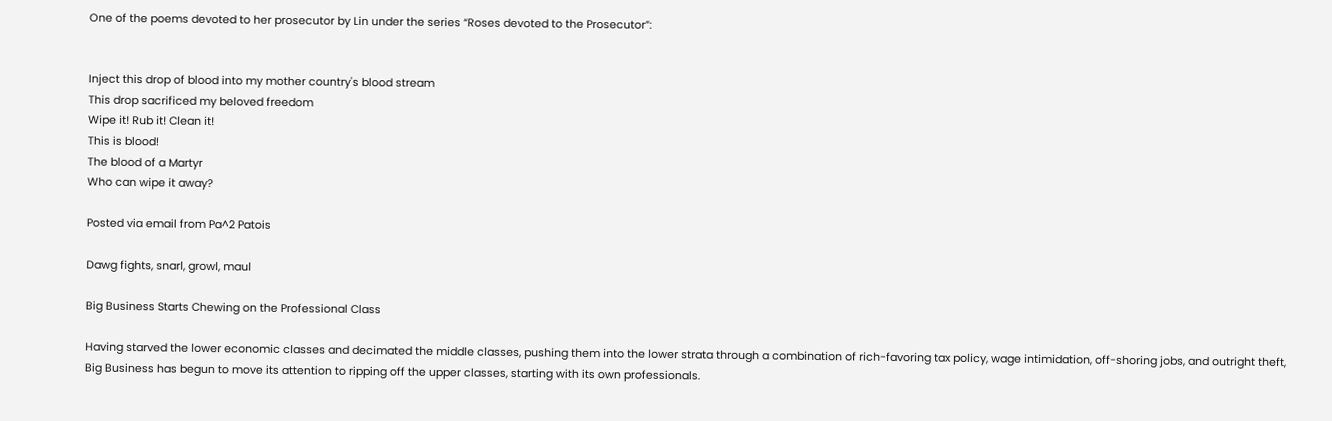One of the poems devoted to her prosecutor by Lin under the series “Roses devoted to the Prosecutor”:


Inject this drop of blood into my mother country's blood stream
This drop sacrificed my beloved freedom
Wipe it! Rub it! Clean it!
This is blood!
The blood of a Martyr
Who can wipe it away?

Posted via email from Pa^2 Patois

Dawg fights, snarl, growl, maul

Big Business Starts Chewing on the Professional Class

Having starved the lower economic classes and decimated the middle classes, pushing them into the lower strata through a combination of rich-favoring tax policy, wage intimidation, off-shoring jobs, and outright theft, Big Business has begun to move its attention to ripping off the upper classes, starting with its own professionals.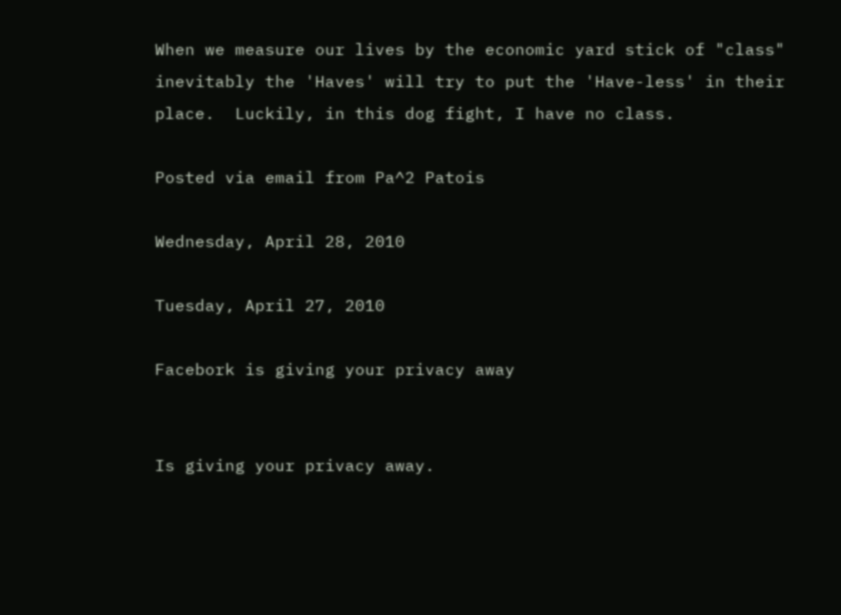When we measure our lives by the economic yard stick of "class" inevitably the 'Haves' will try to put the 'Have-less' in their place.  Luckily, in this dog fight, I have no class.

Posted via email from Pa^2 Patois

Wednesday, April 28, 2010

Tuesday, April 27, 2010

Facebork is giving your privacy away


Is giving your privacy away.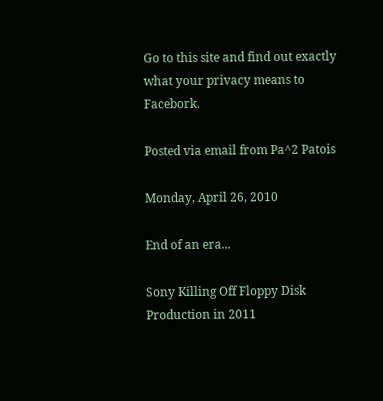Go to this site and find out exactly what your privacy means to Facebork.

Posted via email from Pa^2 Patois

Monday, April 26, 2010

End of an era...

Sony Killing Off Floppy Disk Production in 2011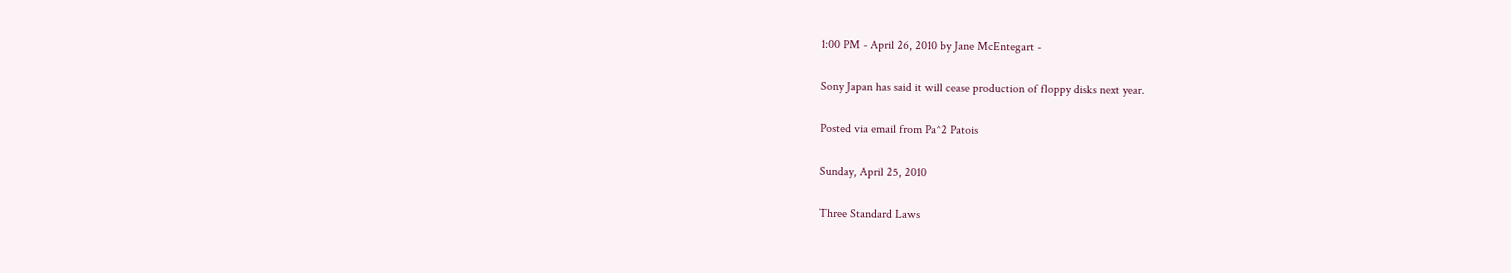1:00 PM - April 26, 2010 by Jane McEntegart -

Sony Japan has said it will cease production of floppy disks next year.

Posted via email from Pa^2 Patois

Sunday, April 25, 2010

Three Standard Laws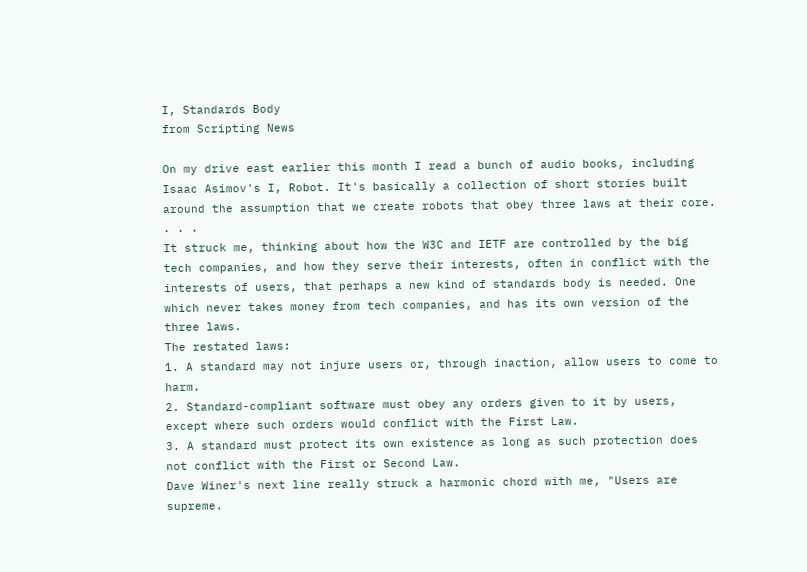I, Standards Body
from Scripting News

On my drive east earlier this month I read a bunch of audio books, including Isaac Asimov's I, Robot. It's basically a collection of short stories built around the assumption that we create robots that obey three laws at their core.
. . .
It struck me, thinking about how the W3C and IETF are controlled by the big tech companies, and how they serve their interests, often in conflict with the interests of users, that perhaps a new kind of standards body is needed. One which never takes money from tech companies, and has its own version of the three laws.
The restated laws:
1. A standard may not injure users or, through inaction, allow users to come to harm.
2. Standard-compliant software must obey any orders given to it by users, except where such orders would conflict with the First Law.
3. A standard must protect its own existence as long as such protection does not conflict with the First or Second Law.
Dave Winer's next line really struck a harmonic chord with me, "Users are supreme.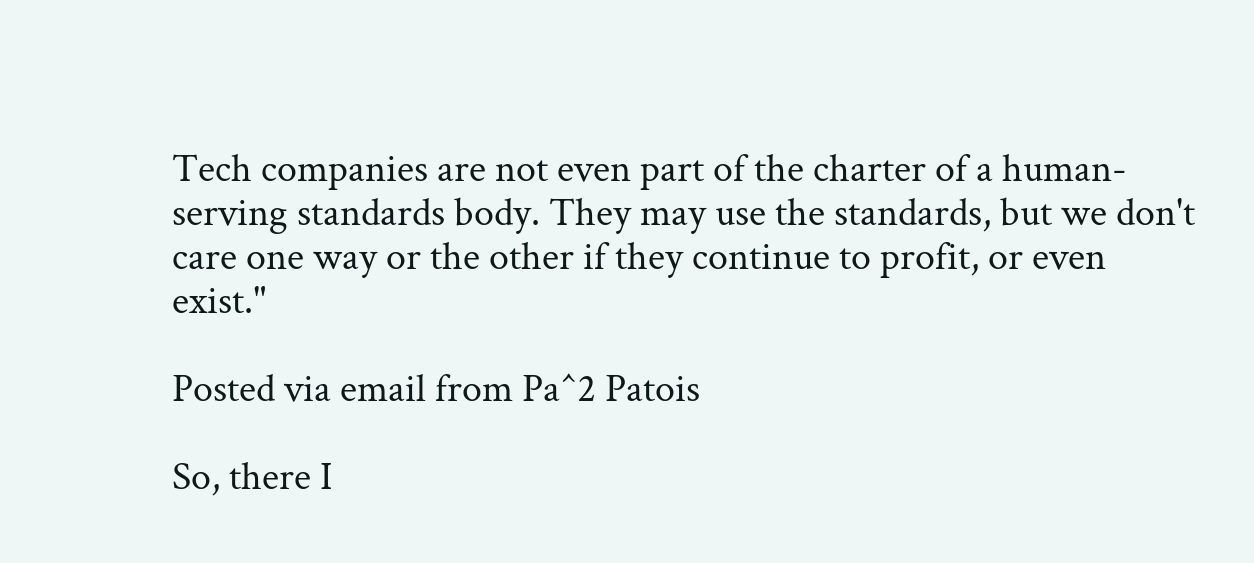Tech companies are not even part of the charter of a human-serving standards body. They may use the standards, but we don't care one way or the other if they continue to profit, or even exist."

Posted via email from Pa^2 Patois

So, there I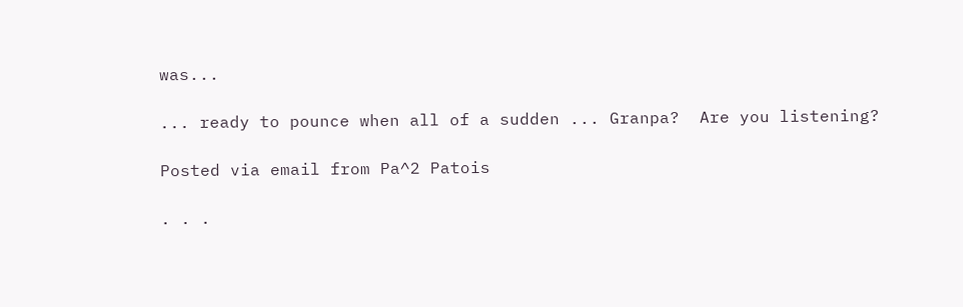was...

... ready to pounce when all of a sudden ... Granpa?  Are you listening?

Posted via email from Pa^2 Patois

. . .